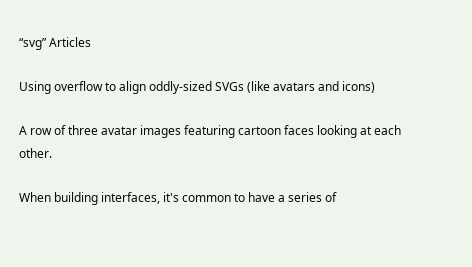“svg” Articles

Using overflow to align oddly-sized SVGs (like avatars and icons)

A row of three avatar images featuring cartoon faces looking at each other.

When building interfaces, it's common to have a series of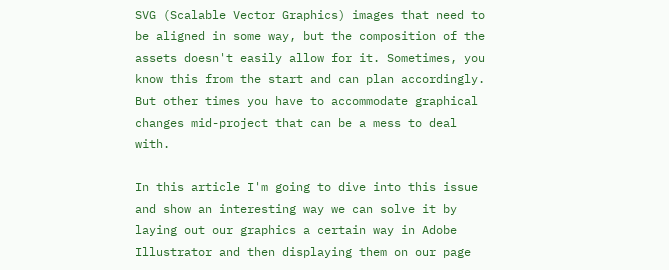SVG (Scalable Vector Graphics) images that need to be aligned in some way, but the composition of the assets doesn't easily allow for it. Sometimes, you know this from the start and can plan accordingly. But other times you have to accommodate graphical changes mid-project that can be a mess to deal with.

In this article I'm going to dive into this issue and show an interesting way we can solve it by laying out our graphics a certain way in Adobe Illustrator and then displaying them on our page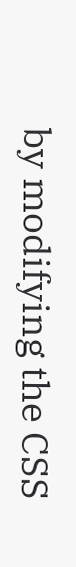by modifying the CSS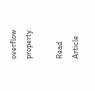overflow property.

Read Article